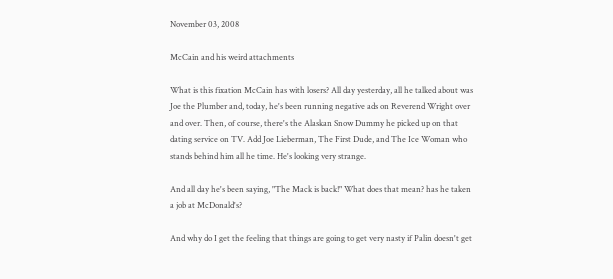November 03, 2008

McCain and his weird attachments

What is this fixation McCain has with losers? All day yesterday, all he talked about was Joe the Plumber and, today, he's been running negative ads on Reverend Wright over and over. Then, of course, there's the Alaskan Snow Dummy he picked up on that dating service on TV. Add Joe Lieberman, The First Dude, and The Ice Woman who stands behind him all he time. He's looking very strange.

And all day he's been saying, "The Mack is back!" What does that mean? has he taken a job at McDonald's?

And why do I get the feeling that things are going to get very nasty if Palin doesn't get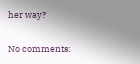her way?

No comments: